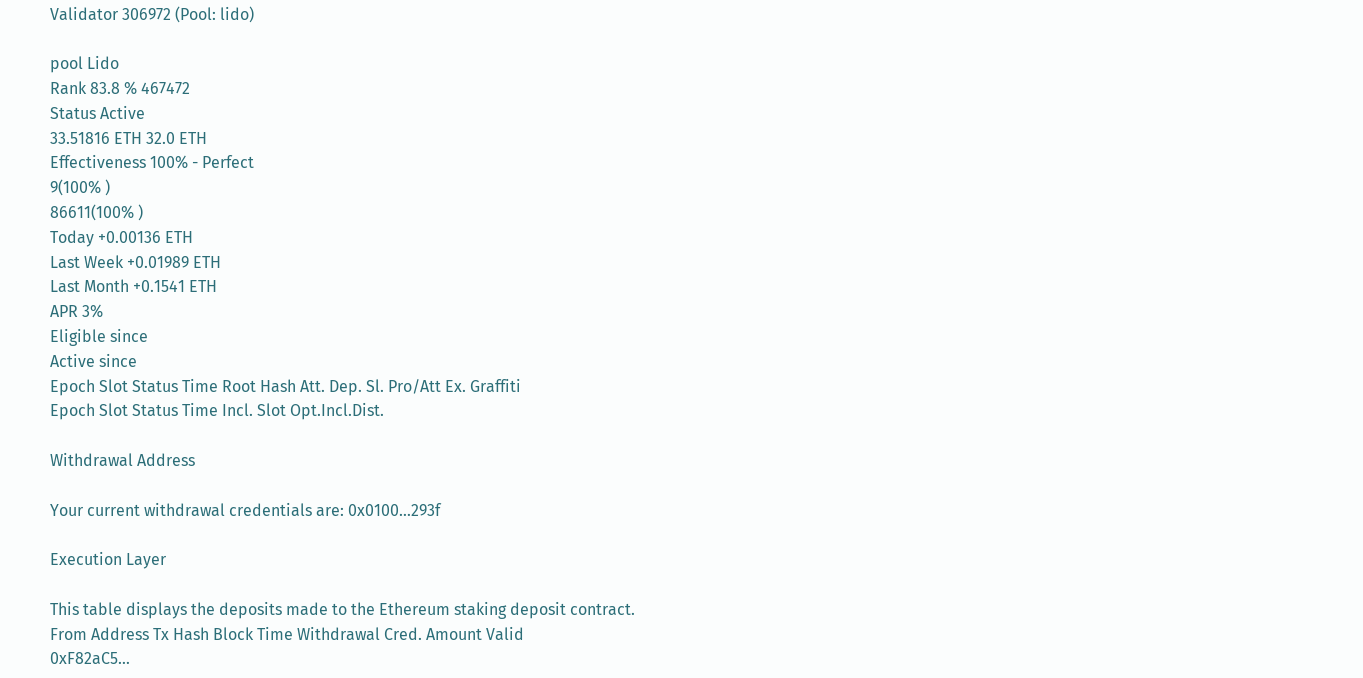Validator 306972 (Pool: lido)

pool Lido
Rank 83.8 % 467472
Status Active
33.51816 ETH 32.0 ETH
Effectiveness 100% - Perfect
9(100% )
86611(100% )
Today +0.00136 ETH
Last Week +0.01989 ETH
Last Month +0.1541 ETH
APR 3%
Eligible since
Active since
Epoch Slot Status Time Root Hash Att. Dep. Sl. Pro/Att Ex. Graffiti
Epoch Slot Status Time Incl. Slot Opt.Incl.Dist.

Withdrawal Address

Your current withdrawal credentials are: 0x0100…293f

Execution Layer

This table displays the deposits made to the Ethereum staking deposit contract.
From Address Tx Hash Block Time Withdrawal Cred. Amount Valid
0xF82aC5…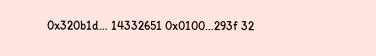0x320b1d… 14332651 0x0100…293f 32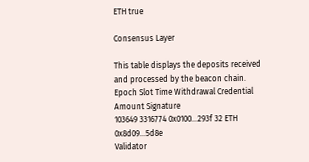ETH true

Consensus Layer

This table displays the deposits received and processed by the beacon chain.
Epoch Slot Time Withdrawal Credential Amount Signature
103649 3316774 0x0100…293f 32 ETH 0x8d09…5d8e
Validator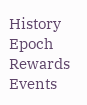History
Epoch Rewards Events